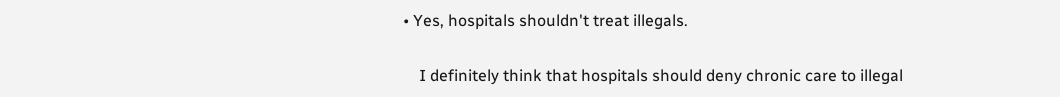• Yes, hospitals shouldn't treat illegals.

    I definitely think that hospitals should deny chronic care to illegal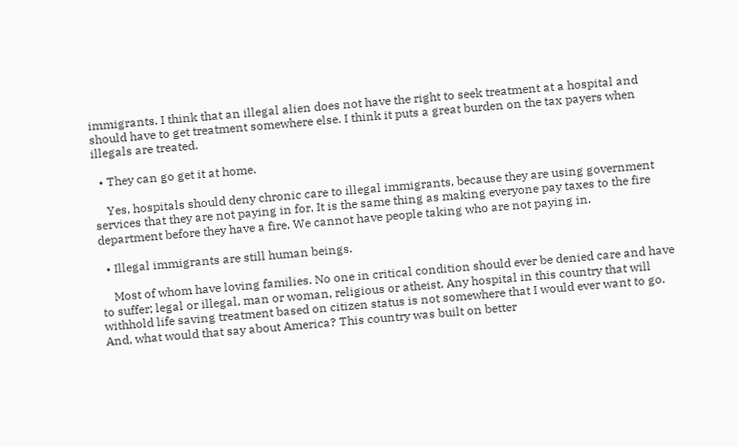immigrants. I think that an illegal alien does not have the right to seek treatment at a hospital and should have to get treatment somewhere else. I think it puts a great burden on the tax payers when illegals are treated.

  • They can go get it at home.

    Yes, hospitals should deny chronic care to illegal immigrants, because they are using government services that they are not paying in for. It is the same thing as making everyone pay taxes to the fire department before they have a fire. We cannot have people taking who are not paying in.

  • Illegal immigrants are still human beings.

    Most of whom have loving families. No one in critical condition should ever be denied care and have to suffer; legal or illegal, man or woman, religious or atheist. Any hospital in this country that will withhold life saving treatment based on citizen status is not somewhere that I would ever want to go. And, what would that say about America? This country was built on better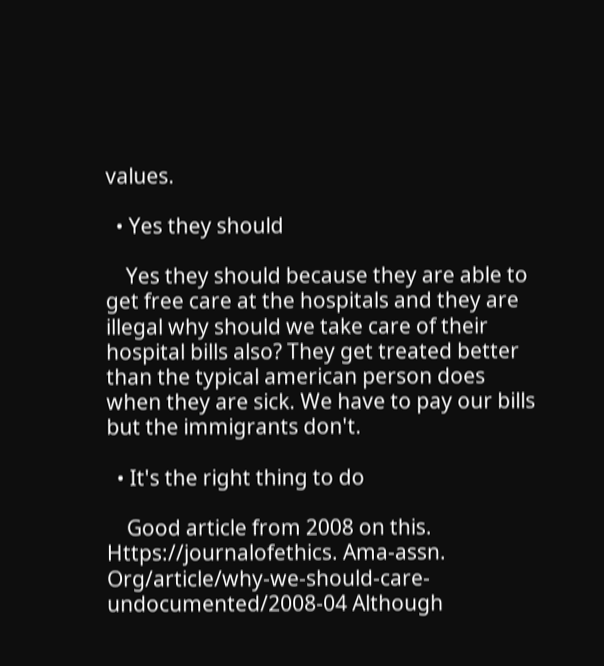values.

  • Yes they should

    Yes they should because they are able to get free care at the hospitals and they are illegal why should we take care of their hospital bills also? They get treated better than the typical american person does when they are sick. We have to pay our bills but the immigrants don't.

  • It's the right thing to do

    Good article from 2008 on this. Https://journalofethics. Ama-assn. Org/article/why-we-should-care-undocumented/2008-04 Although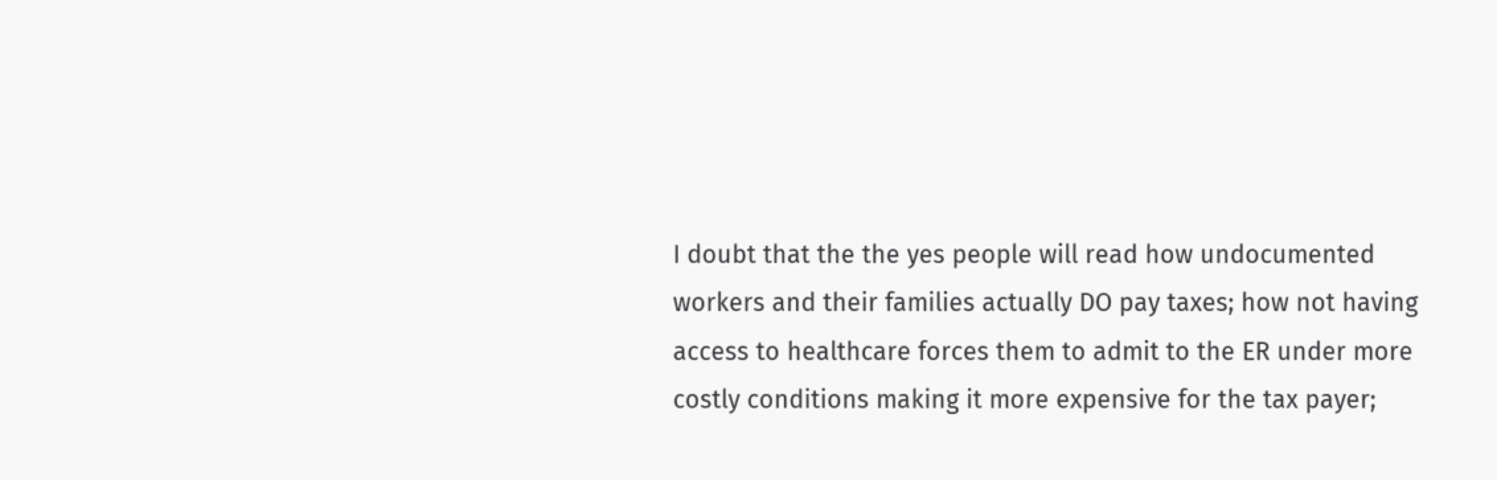I doubt that the the yes people will read how undocumented workers and their families actually DO pay taxes; how not having access to healthcare forces them to admit to the ER under more costly conditions making it more expensive for the tax payer;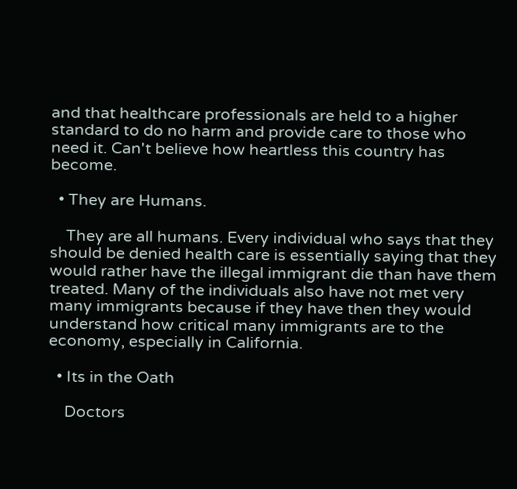and that healthcare professionals are held to a higher standard to do no harm and provide care to those who need it. Can't believe how heartless this country has become.

  • They are Humans.

    They are all humans. Every individual who says that they should be denied health care is essentially saying that they would rather have the illegal immigrant die than have them treated. Many of the individuals also have not met very many immigrants because if they have then they would understand how critical many immigrants are to the economy, especially in California.

  • Its in the Oath

    Doctors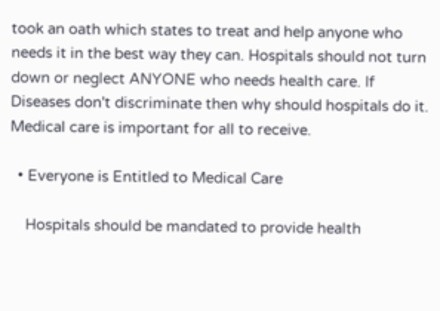took an oath which states to treat and help anyone who needs it in the best way they can. Hospitals should not turn down or neglect ANYONE who needs health care. If Diseases don't discriminate then why should hospitals do it. Medical care is important for all to receive.

  • Everyone is Entitled to Medical Care

    Hospitals should be mandated to provide health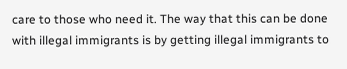care to those who need it. The way that this can be done with illegal immigrants is by getting illegal immigrants to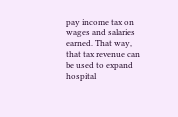pay income tax on wages and salaries earned. That way, that tax revenue can be used to expand hospital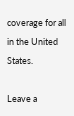coverage for all in the United States.

Leave a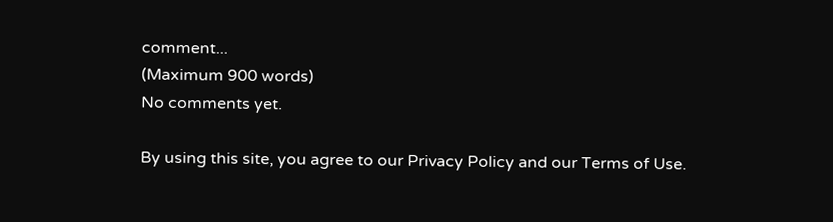comment...
(Maximum 900 words)
No comments yet.

By using this site, you agree to our Privacy Policy and our Terms of Use.